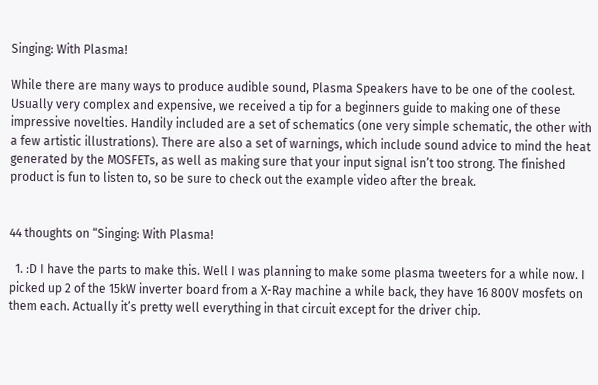Singing: With Plasma!

While there are many ways to produce audible sound, Plasma Speakers have to be one of the coolest. Usually very complex and expensive, we received a tip for a beginners guide to making one of these impressive novelties. Handily included are a set of schematics (one very simple schematic, the other with a few artistic illustrations). There are also a set of warnings, which include sound advice to mind the heat generated by the MOSFETs, as well as making sure that your input signal isn’t too strong. The finished product is fun to listen to, so be sure to check out the example video after the break.


44 thoughts on “Singing: With Plasma!

  1. :D I have the parts to make this. Well I was planning to make some plasma tweeters for a while now. I picked up 2 of the 15kW inverter board from a X-Ray machine a while back, they have 16 800V mosfets on them each. Actually it’s pretty well everything in that circuit except for the driver chip.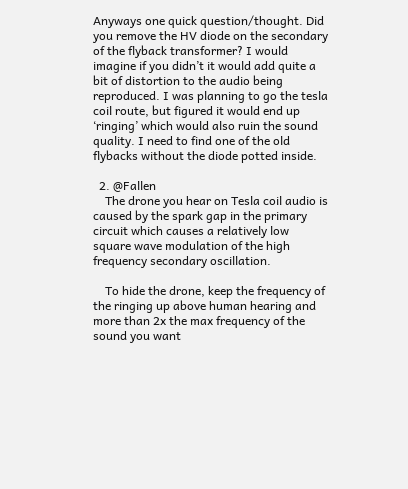Anyways one quick question/thought. Did you remove the HV diode on the secondary of the flyback transformer? I would imagine if you didn’t it would add quite a bit of distortion to the audio being reproduced. I was planning to go the tesla coil route, but figured it would end up ‘ringing’ which would also ruin the sound quality. I need to find one of the old flybacks without the diode potted inside.

  2. @Fallen
    The drone you hear on Tesla coil audio is caused by the spark gap in the primary circuit which causes a relatively low square wave modulation of the high frequency secondary oscillation.

    To hide the drone, keep the frequency of the ringing up above human hearing and more than 2x the max frequency of the sound you want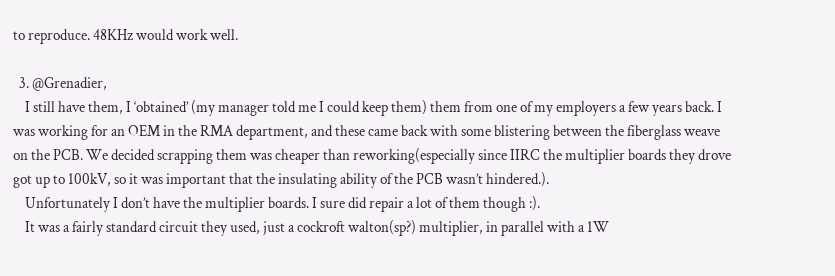to reproduce. 48KHz would work well.

  3. @Grenadier,
    I still have them, I ‘obtained’ (my manager told me I could keep them) them from one of my employers a few years back. I was working for an OEM in the RMA department, and these came back with some blistering between the fiberglass weave on the PCB. We decided scrapping them was cheaper than reworking(especially since IIRC the multiplier boards they drove got up to 100kV, so it was important that the insulating ability of the PCB wasn’t hindered.).
    Unfortunately I don’t have the multiplier boards. I sure did repair a lot of them though :).
    It was a fairly standard circuit they used, just a cockroft walton(sp?) multiplier, in parallel with a 1W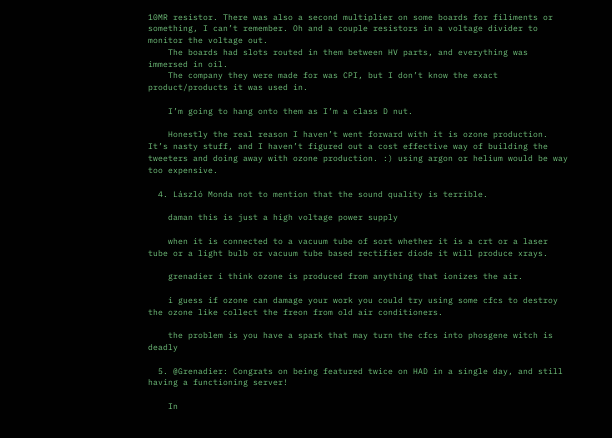10MR resistor. There was also a second multiplier on some boards for filiments or something, I can’t remember. Oh and a couple resistors in a voltage divider to monitor the voltage out.
    The boards had slots routed in them between HV parts, and everything was immersed in oil.
    The company they were made for was CPI, but I don’t know the exact product/products it was used in.

    I’m going to hang onto them as I’m a class D nut.

    Honestly the real reason I haven’t went forward with it is ozone production. It’s nasty stuff, and I haven’t figured out a cost effective way of building the tweeters and doing away with ozone production. :) using argon or helium would be way too expensive.

  4. László Monda not to mention that the sound quality is terrible.

    daman this is just a high voltage power supply

    when it is connected to a vacuum tube of sort whether it is a crt or a laser tube or a light bulb or vacuum tube based rectifier diode it will produce xrays.

    grenadier i think ozone is produced from anything that ionizes the air.

    i guess if ozone can damage your work you could try using some cfcs to destroy the ozone like collect the freon from old air conditioners.

    the problem is you have a spark that may turn the cfcs into phosgene witch is deadly

  5. @Grenadier: Congrats on being featured twice on HAD in a single day, and still having a functioning server!

    In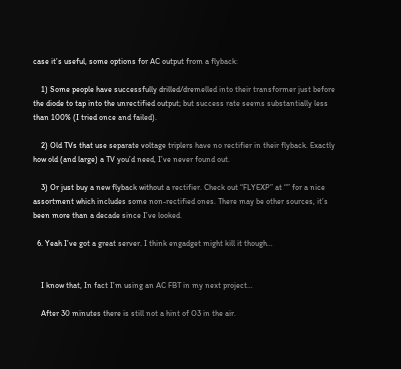case it’s useful, some options for AC output from a flyback:

    1) Some people have successfully drilled/dremelled into their transformer just before the diode to tap into the unrectified output; but success rate seems substantially less than 100% (I tried once and failed).

    2) Old TVs that use separate voltage triplers have no rectifier in their flyback. Exactly how old (and large) a TV you’d need, I’ve never found out.

    3) Or just buy a new flyback without a rectifier. Check out “FLYEXP” at “” for a nice assortment which includes some non-rectified ones. There may be other sources, it’s been more than a decade since I’ve looked.

  6. Yeah I’ve got a great server. I think engadget might kill it though…


    I know that, In fact I’m using an AC FBT in my next project…

    After 30 minutes there is still not a hint of O3 in the air.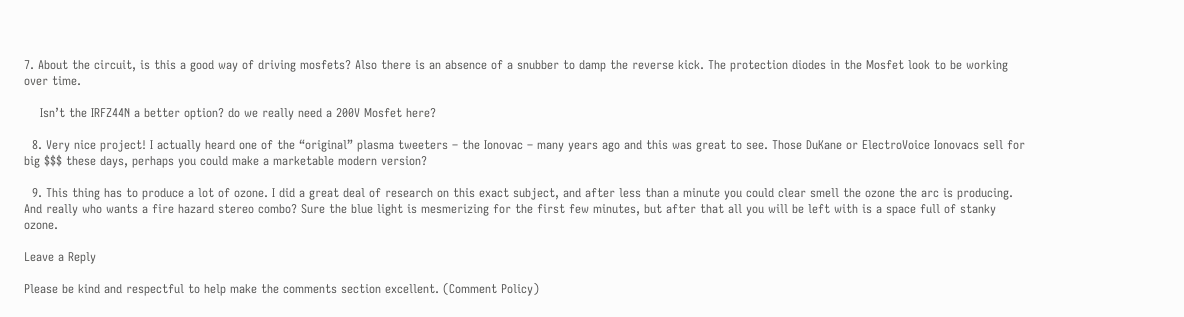7. About the circuit, is this a good way of driving mosfets? Also there is an absence of a snubber to damp the reverse kick. The protection diodes in the Mosfet look to be working over time.

    Isn’t the IRFZ44N a better option? do we really need a 200V Mosfet here?

  8. Very nice project! I actually heard one of the “original” plasma tweeters – the Ionovac – many years ago and this was great to see. Those DuKane or ElectroVoice Ionovacs sell for big $$$ these days, perhaps you could make a marketable modern version?

  9. This thing has to produce a lot of ozone. I did a great deal of research on this exact subject, and after less than a minute you could clear smell the ozone the arc is producing. And really who wants a fire hazard stereo combo? Sure the blue light is mesmerizing for the first few minutes, but after that all you will be left with is a space full of stanky ozone.

Leave a Reply

Please be kind and respectful to help make the comments section excellent. (Comment Policy)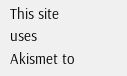This site uses Akismet to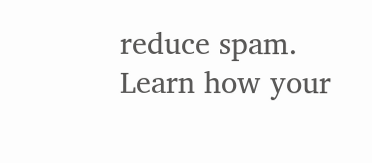reduce spam. Learn how your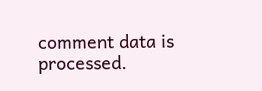comment data is processed.